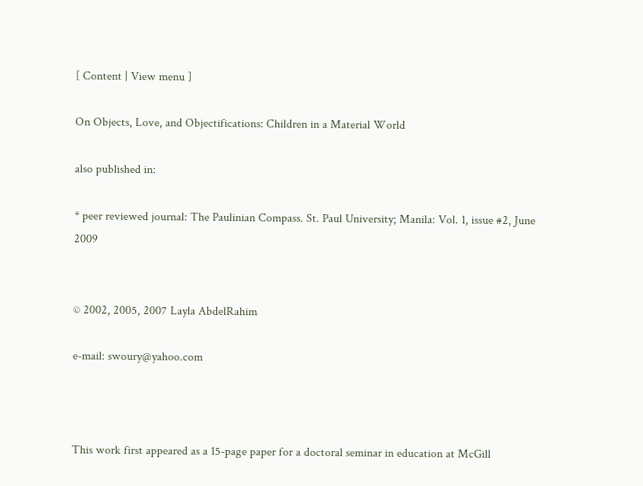[ Content | View menu ]

On Objects, Love, and Objectifications: Children in a Material World

also published in:

* peer reviewed journal: The Paulinian Compass. St. Paul University; Manila: Vol. 1, issue #2, June 2009


© 2002, 2005, 2007 Layla AbdelRahim

e-mail: swoury@yahoo.com



This work first appeared as a 15-page paper for a doctoral seminar in education at McGill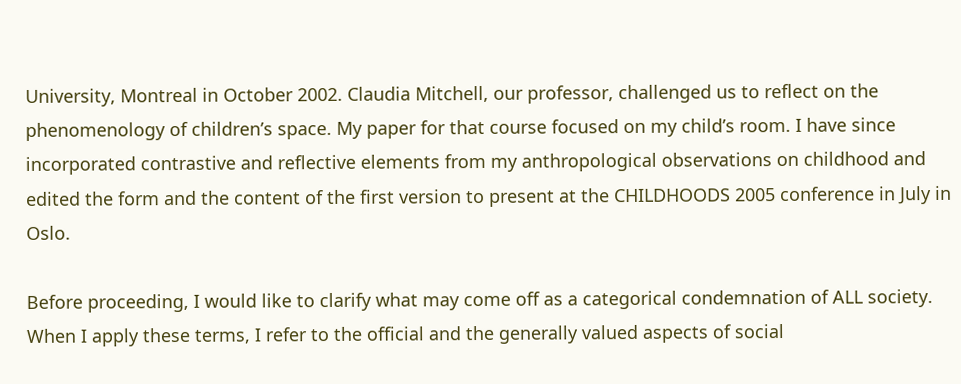University, Montreal in October 2002. Claudia Mitchell, our professor, challenged us to reflect on the phenomenology of children’s space. My paper for that course focused on my child’s room. I have since incorporated contrastive and reflective elements from my anthropological observations on childhood and edited the form and the content of the first version to present at the CHILDHOODS 2005 conference in July in Oslo.

Before proceeding, I would like to clarify what may come off as a categorical condemnation of ALL society. When I apply these terms, I refer to the official and the generally valued aspects of social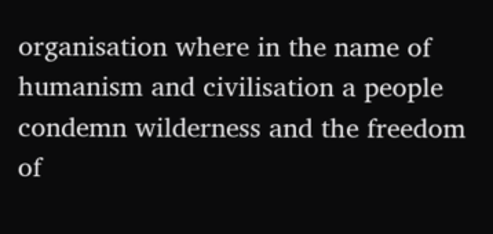organisation where in the name of humanism and civilisation a people condemn wilderness and the freedom of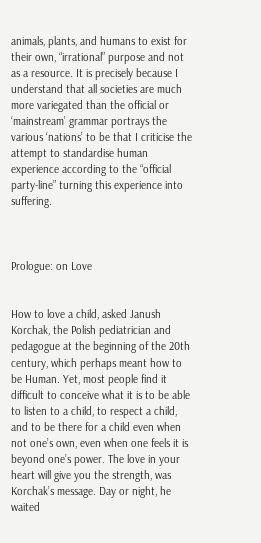animals, plants, and humans to exist for their own, “irrational” purpose and not as a resource. It is precisely because I understand that all societies are much more variegated than the official or ‘mainstream’ grammar portrays the various ‘nations’ to be that I criticise the attempt to standardise human experience according to the “official party-line” turning this experience into suffering.



Prologue: on Love


How to love a child, asked Janush Korchak, the Polish pediatrician and pedagogue at the beginning of the 20th century, which perhaps meant how to be Human. Yet, most people find it difficult to conceive what it is to be able to listen to a child, to respect a child, and to be there for a child even when not one’s own, even when one feels it is beyond one’s power. The love in your heart will give you the strength, was Korchak’s message. Day or night, he waited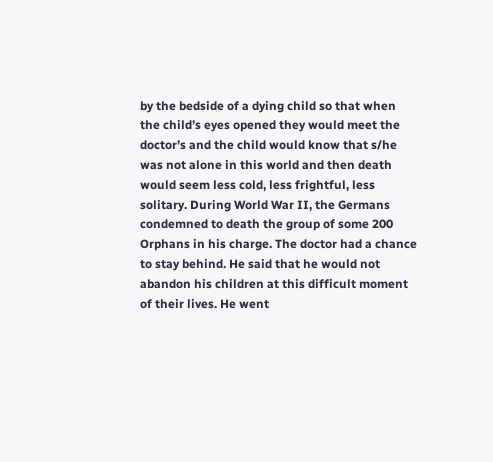by the bedside of a dying child so that when the child’s eyes opened they would meet the doctor’s and the child would know that s/he was not alone in this world and then death would seem less cold, less frightful, less solitary. During World War II, the Germans condemned to death the group of some 200 Orphans in his charge. The doctor had a chance to stay behind. He said that he would not abandon his children at this difficult moment of their lives. He went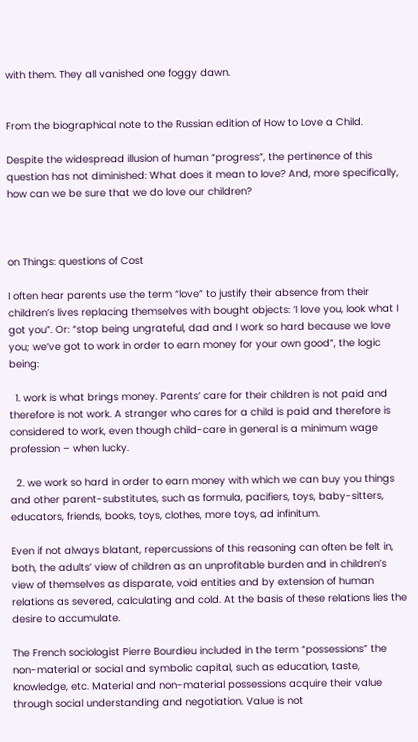with them. They all vanished one foggy dawn.


From the biographical note to the Russian edition of How to Love a Child.

Despite the widespread illusion of human “progress”, the pertinence of this question has not diminished: What does it mean to love? And, more specifically, how can we be sure that we do love our children?



on Things: questions of Cost

I often hear parents use the term “love” to justify their absence from their children’s lives replacing themselves with bought objects: ‘I love you, look what I got you”. Or: “stop being ungrateful, dad and I work so hard because we love you; we’ve got to work in order to earn money for your own good”, the logic being:

  1. work is what brings money. Parents’ care for their children is not paid and therefore is not work. A stranger who cares for a child is paid and therefore is considered to work, even though child-care in general is a minimum wage profession – when lucky.

  2. we work so hard in order to earn money with which we can buy you things and other parent-substitutes, such as formula, pacifiers, toys, baby-sitters, educators, friends, books, toys, clothes, more toys, ad infinitum.

Even if not always blatant, repercussions of this reasoning can often be felt in, both, the adults’ view of children as an unprofitable burden and in children’s view of themselves as disparate, void entities and by extension of human relations as severed, calculating and cold. At the basis of these relations lies the desire to accumulate.

The French sociologist Pierre Bourdieu included in the term “possessions” the non-material or social and symbolic capital, such as education, taste, knowledge, etc. Material and non-material possessions acquire their value through social understanding and negotiation. Value is not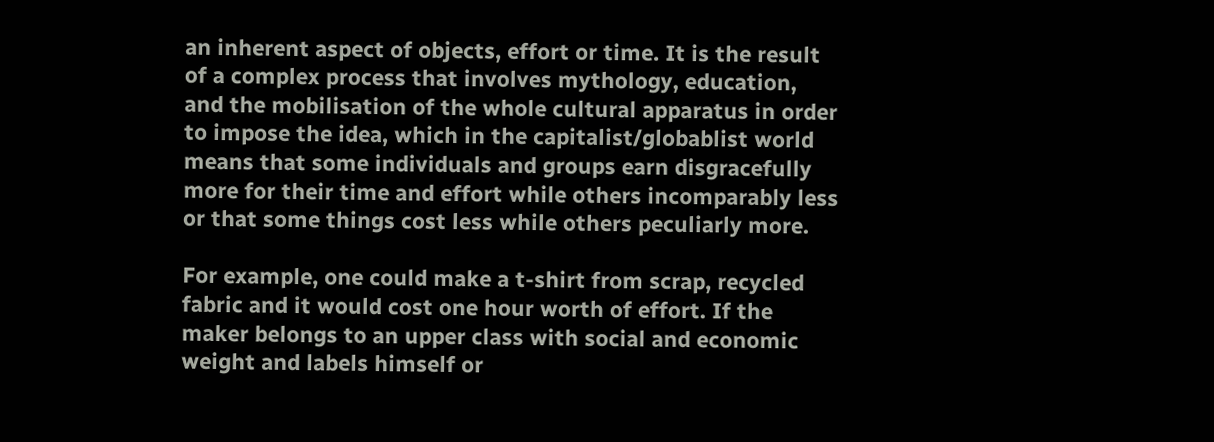an inherent aspect of objects, effort or time. It is the result of a complex process that involves mythology, education, and the mobilisation of the whole cultural apparatus in order to impose the idea, which in the capitalist/globablist world means that some individuals and groups earn disgracefully more for their time and effort while others incomparably less or that some things cost less while others peculiarly more.

For example, one could make a t-shirt from scrap, recycled fabric and it would cost one hour worth of effort. If the maker belongs to an upper class with social and economic weight and labels himself or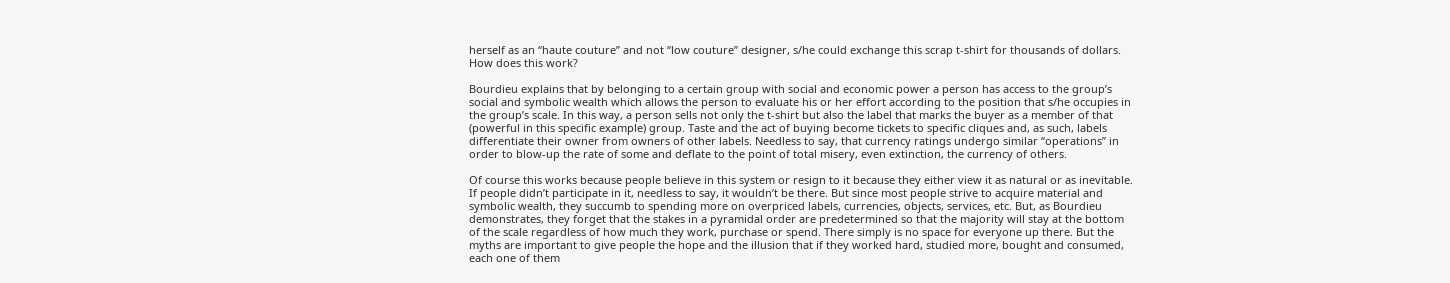herself as an “haute couture” and not “low couture” designer, s/he could exchange this scrap t-shirt for thousands of dollars. How does this work?

Bourdieu explains that by belonging to a certain group with social and economic power a person has access to the group’s social and symbolic wealth which allows the person to evaluate his or her effort according to the position that s/he occupies in the group’s scale. In this way, a person sells not only the t-shirt but also the label that marks the buyer as a member of that (powerful in this specific example) group. Taste and the act of buying become tickets to specific cliques and, as such, labels differentiate their owner from owners of other labels. Needless to say, that currency ratings undergo similar “operations” in order to blow-up the rate of some and deflate to the point of total misery, even extinction, the currency of others.

Of course this works because people believe in this system or resign to it because they either view it as natural or as inevitable. If people didn’t participate in it, needless to say, it wouldn’t be there. But since most people strive to acquire material and symbolic wealth, they succumb to spending more on overpriced labels, currencies, objects, services, etc. But, as Bourdieu demonstrates, they forget that the stakes in a pyramidal order are predetermined so that the majority will stay at the bottom of the scale regardless of how much they work, purchase or spend. There simply is no space for everyone up there. But the myths are important to give people the hope and the illusion that if they worked hard, studied more, bought and consumed, each one of them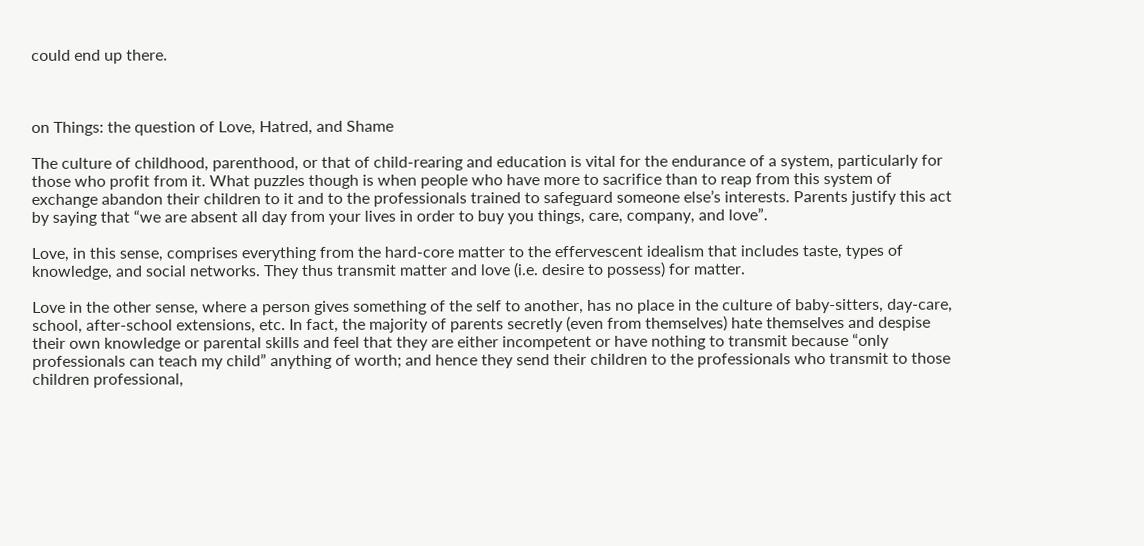could end up there.



on Things: the question of Love, Hatred, and Shame

The culture of childhood, parenthood, or that of child-rearing and education is vital for the endurance of a system, particularly for those who profit from it. What puzzles though is when people who have more to sacrifice than to reap from this system of exchange abandon their children to it and to the professionals trained to safeguard someone else’s interests. Parents justify this act by saying that “we are absent all day from your lives in order to buy you things, care, company, and love”.

Love, in this sense, comprises everything from the hard-core matter to the effervescent idealism that includes taste, types of knowledge, and social networks. They thus transmit matter and love (i.e. desire to possess) for matter.

Love in the other sense, where a person gives something of the self to another, has no place in the culture of baby-sitters, day-care, school, after-school extensions, etc. In fact, the majority of parents secretly (even from themselves) hate themselves and despise their own knowledge or parental skills and feel that they are either incompetent or have nothing to transmit because “only professionals can teach my child” anything of worth; and hence they send their children to the professionals who transmit to those children professional,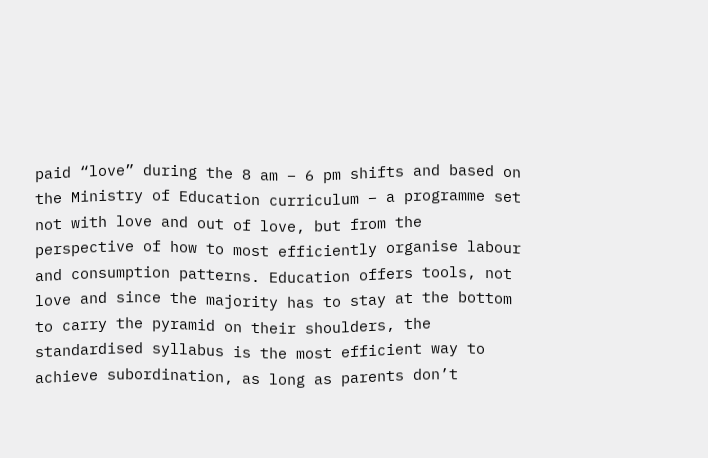paid “love” during the 8 am – 6 pm shifts and based on the Ministry of Education curriculum – a programme set not with love and out of love, but from the perspective of how to most efficiently organise labour and consumption patterns. Education offers tools, not love and since the majority has to stay at the bottom to carry the pyramid on their shoulders, the standardised syllabus is the most efficient way to achieve subordination, as long as parents don’t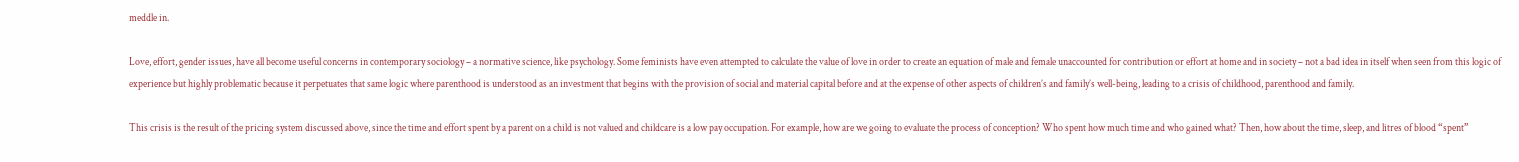meddle in.

Love, effort, gender issues, have all become useful concerns in contemporary sociology – a normative science, like psychology. Some feminists have even attempted to calculate the value of love in order to create an equation of male and female unaccounted for contribution or effort at home and in society – not a bad idea in itself when seen from this logic of experience but highly problematic because it perpetuates that same logic where parenthood is understood as an investment that begins with the provision of social and material capital before and at the expense of other aspects of children’s and family’s well-being, leading to a crisis of childhood, parenthood and family.

This crisis is the result of the pricing system discussed above, since the time and effort spent by a parent on a child is not valued and childcare is a low pay occupation. For example, how are we going to evaluate the process of conception? Who spent how much time and who gained what? Then, how about the time, sleep, and litres of blood “spent”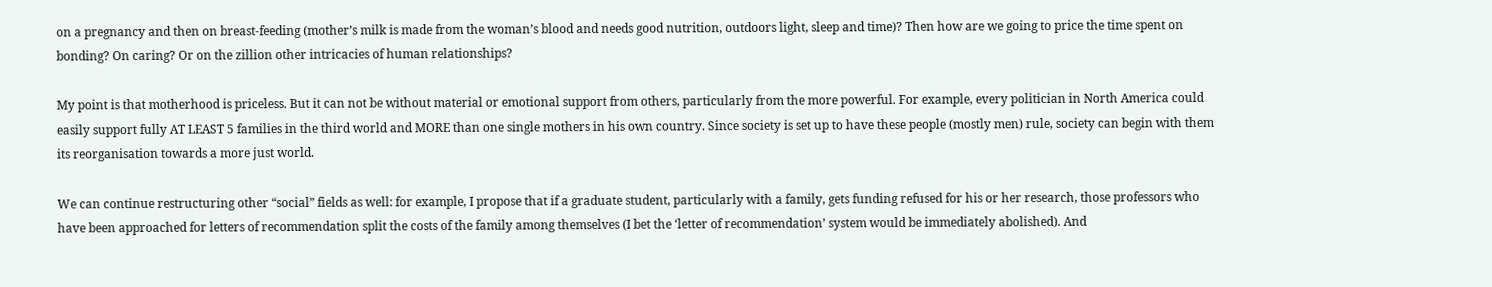on a pregnancy and then on breast-feeding (mother’s milk is made from the woman’s blood and needs good nutrition, outdoors light, sleep and time)? Then how are we going to price the time spent on bonding? On caring? Or on the zillion other intricacies of human relationships?

My point is that motherhood is priceless. But it can not be without material or emotional support from others, particularly from the more powerful. For example, every politician in North America could easily support fully AT LEAST 5 families in the third world and MORE than one single mothers in his own country. Since society is set up to have these people (mostly men) rule, society can begin with them its reorganisation towards a more just world.

We can continue restructuring other “social” fields as well: for example, I propose that if a graduate student, particularly with a family, gets funding refused for his or her research, those professors who have been approached for letters of recommendation split the costs of the family among themselves (I bet the ‘letter of recommendation’ system would be immediately abolished). And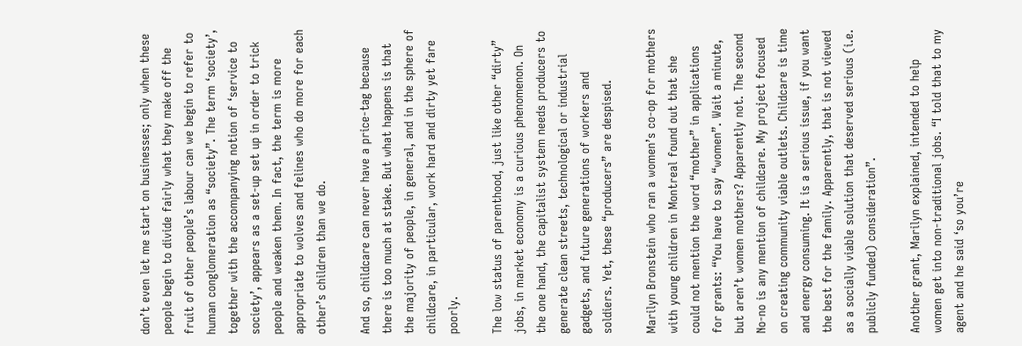don’t even let me start on businesses; only when these people begin to divide fairly what they make off the fruit of other people’s labour can we begin to refer to human conglomeration as “society”. The term ‘society’, together with the accompanying notion of ‘service to society’, appears as a set-up set up in order to trick people and weaken them. In fact, the term is more appropriate to wolves and felines who do more for each other’s children than we do.

And so, childcare can never have a price-tag because there is too much at stake. But what happens is that the majority of people, in general, and in the sphere of childcare, in particular, work hard and dirty yet fare poorly.

The low status of parenthood, just like other “dirty” jobs, in market economy is a curious phenomenon. On the one hand, the capitalist system needs producers to generate clean streets, technological or industrial gadgets, and future generations of workers and soldiers. Yet, these “producers” are despised.

Marilyn Bronstein who ran a women’s co-op for mothers with young children in Montreal found out that she could not mention the word “mother” in applications for grants: “You have to say “women”. Wait a minute, but aren’t women mothers? Apparently not. The second No-no is any mention of childcare. My project focused on creating community viable outlets. Childcare is time and energy consuming. It is a serious issue, if you want the best for the family. Apparently, that is not viewed as a socially viable solution that deserved serious (i.e. publicly funded) consideration”.

Another grant, Marilyn explained, intended to help women get into non-traditional jobs. “I told that to my agent and he said ‘so you’re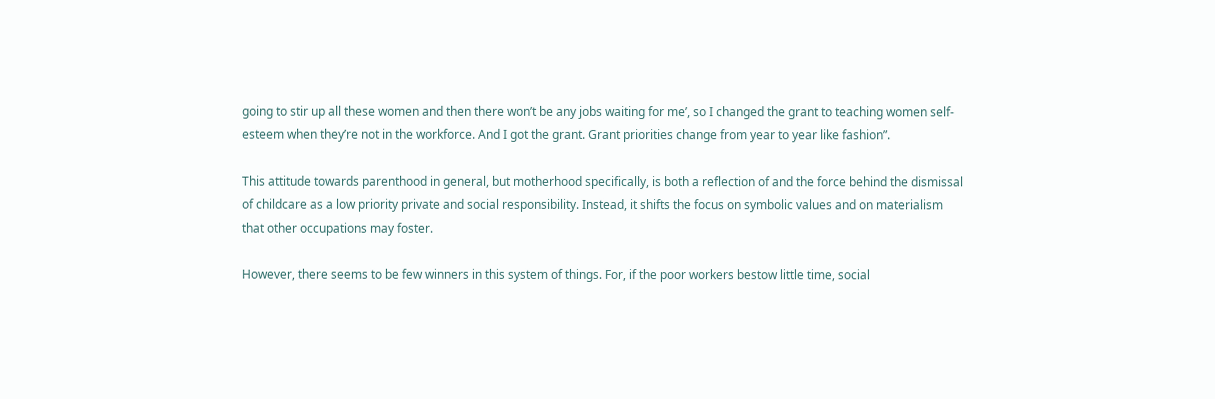going to stir up all these women and then there won’t be any jobs waiting for me’, so I changed the grant to teaching women self-esteem when they’re not in the workforce. And I got the grant. Grant priorities change from year to year like fashion”.

This attitude towards parenthood in general, but motherhood specifically, is both a reflection of and the force behind the dismissal of childcare as a low priority private and social responsibility. Instead, it shifts the focus on symbolic values and on materialism that other occupations may foster.

However, there seems to be few winners in this system of things. For, if the poor workers bestow little time, social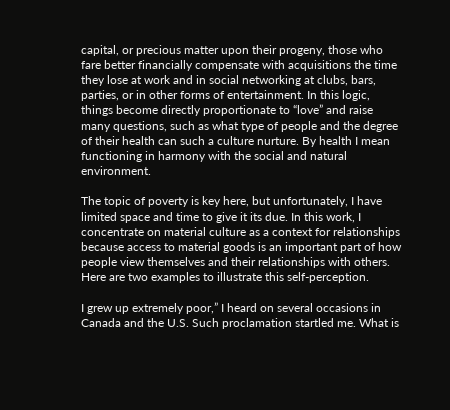capital, or precious matter upon their progeny, those who fare better financially compensate with acquisitions the time they lose at work and in social networking at clubs, bars, parties, or in other forms of entertainment. In this logic, things become directly proportionate to “love” and raise many questions, such as what type of people and the degree of their health can such a culture nurture. By health I mean functioning in harmony with the social and natural environment.

The topic of poverty is key here, but unfortunately, I have limited space and time to give it its due. In this work, I concentrate on material culture as a context for relationships because access to material goods is an important part of how people view themselves and their relationships with others. Here are two examples to illustrate this self-perception.

I grew up extremely poor,” I heard on several occasions in Canada and the U.S. Such proclamation startled me. What is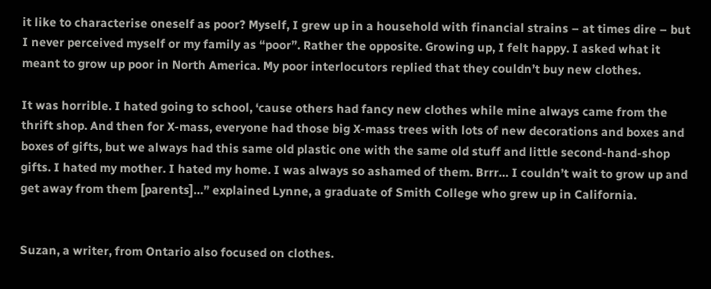it like to characterise oneself as poor? Myself, I grew up in a household with financial strains – at times dire – but I never perceived myself or my family as “poor”. Rather the opposite. Growing up, I felt happy. I asked what it meant to grow up poor in North America. My poor interlocutors replied that they couldn’t buy new clothes.

It was horrible. I hated going to school, ‘cause others had fancy new clothes while mine always came from the thrift shop. And then for X-mass, everyone had those big X-mass trees with lots of new decorations and boxes and boxes of gifts, but we always had this same old plastic one with the same old stuff and little second-hand-shop gifts. I hated my mother. I hated my home. I was always so ashamed of them. Brrr… I couldn’t wait to grow up and get away from them [parents]…” explained Lynne, a graduate of Smith College who grew up in California.


Suzan, a writer, from Ontario also focused on clothes.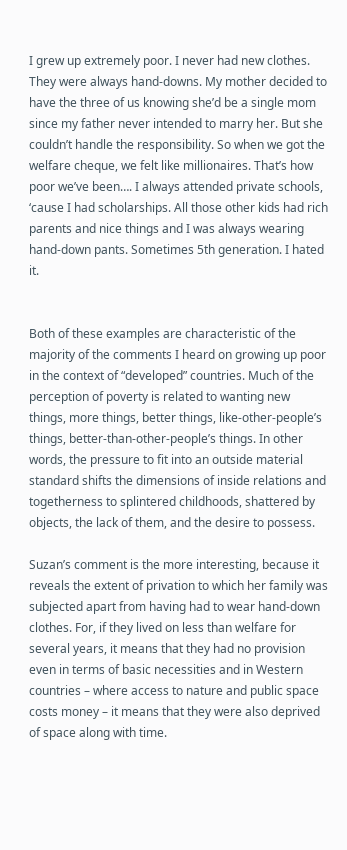I grew up extremely poor. I never had new clothes. They were always hand-downs. My mother decided to have the three of us knowing she’d be a single mom since my father never intended to marry her. But she couldn’t handle the responsibility. So when we got the welfare cheque, we felt like millionaires. That’s how poor we’ve been…. I always attended private schools, ‘cause I had scholarships. All those other kids had rich parents and nice things and I was always wearing hand-down pants. Sometimes 5th generation. I hated it.


Both of these examples are characteristic of the majority of the comments I heard on growing up poor in the context of “developed” countries. Much of the perception of poverty is related to wanting new things, more things, better things, like-other-people’s things, better-than-other-people’s things. In other words, the pressure to fit into an outside material standard shifts the dimensions of inside relations and togetherness to splintered childhoods, shattered by objects, the lack of them, and the desire to possess.

Suzan’s comment is the more interesting, because it reveals the extent of privation to which her family was subjected apart from having had to wear hand-down clothes. For, if they lived on less than welfare for several years, it means that they had no provision even in terms of basic necessities and in Western countries – where access to nature and public space costs money – it means that they were also deprived of space along with time.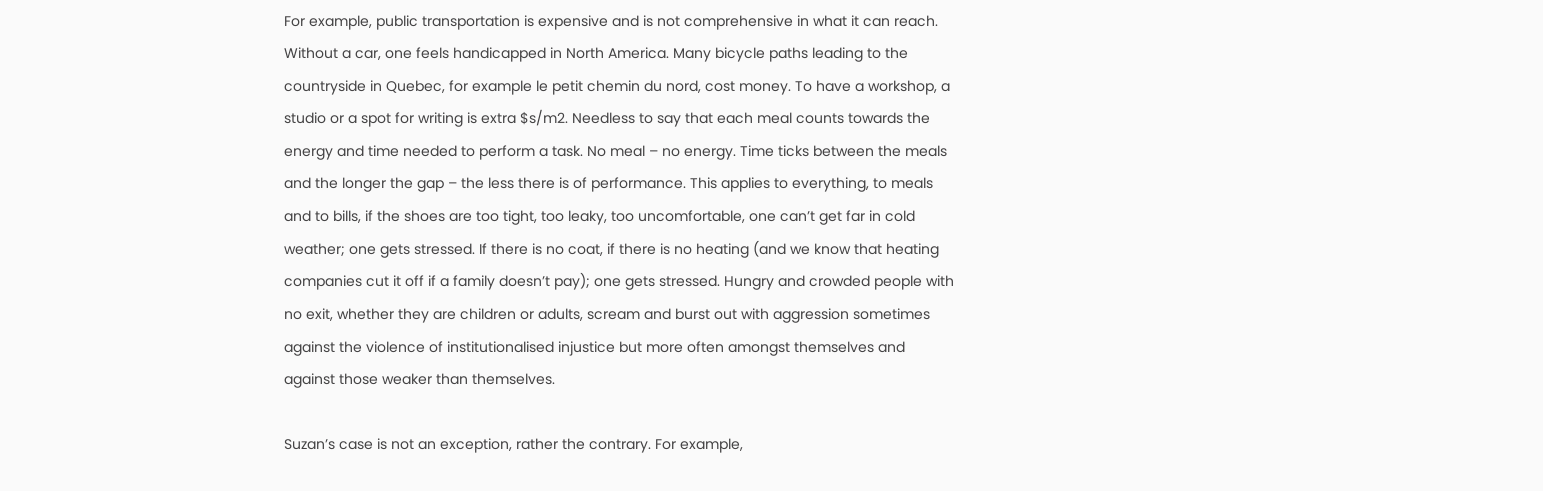For example, public transportation is expensive and is not comprehensive in what it can reach. Without a car, one feels handicapped in North America. Many bicycle paths leading to the countryside in Quebec, for example le petit chemin du nord, cost money. To have a workshop, a studio or a spot for writing is extra $s/m2. Needless to say that each meal counts towards the energy and time needed to perform a task. No meal – no energy. Time ticks between the meals and the longer the gap – the less there is of performance. This applies to everything, to meals and to bills, if the shoes are too tight, too leaky, too uncomfortable, one can’t get far in cold weather; one gets stressed. If there is no coat, if there is no heating (and we know that heating companies cut it off if a family doesn’t pay); one gets stressed. Hungry and crowded people with no exit, whether they are children or adults, scream and burst out with aggression sometimes against the violence of institutionalised injustice but more often amongst themselves and against those weaker than themselves.

Suzan’s case is not an exception, rather the contrary. For example,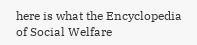here is what the Encyclopedia of Social Welfare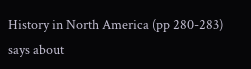History in North America (pp 280-283) says about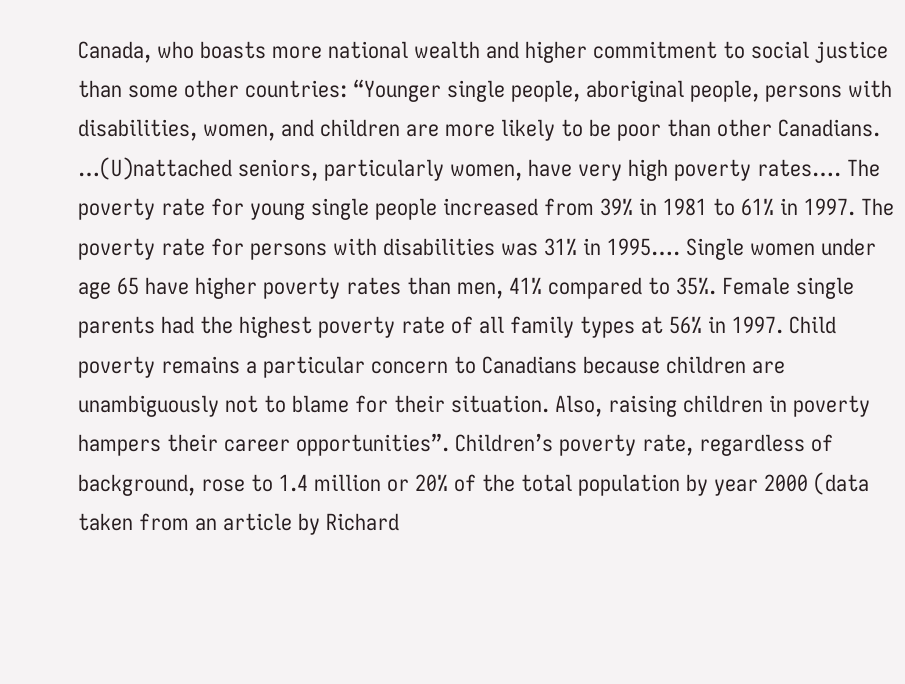Canada, who boasts more national wealth and higher commitment to social justice than some other countries: “Younger single people, aboriginal people, persons with disabilities, women, and children are more likely to be poor than other Canadians. …(U)nattached seniors, particularly women, have very high poverty rates…. The poverty rate for young single people increased from 39% in 1981 to 61% in 1997. The poverty rate for persons with disabilities was 31% in 1995…. Single women under age 65 have higher poverty rates than men, 41% compared to 35%. Female single parents had the highest poverty rate of all family types at 56% in 1997. Child poverty remains a particular concern to Canadians because children are unambiguously not to blame for their situation. Also, raising children in poverty hampers their career opportunities”. Children’s poverty rate, regardless of background, rose to 1.4 million or 20% of the total population by year 2000 (data taken from an article by Richard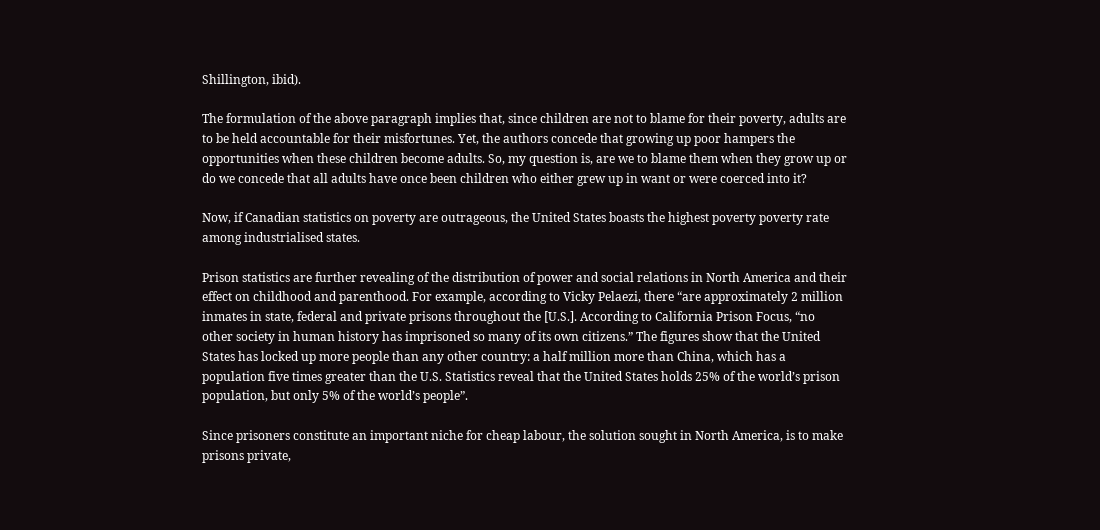Shillington, ibid).

The formulation of the above paragraph implies that, since children are not to blame for their poverty, adults are to be held accountable for their misfortunes. Yet, the authors concede that growing up poor hampers the opportunities when these children become adults. So, my question is, are we to blame them when they grow up or do we concede that all adults have once been children who either grew up in want or were coerced into it?

Now, if Canadian statistics on poverty are outrageous, the United States boasts the highest poverty poverty rate among industrialised states.

Prison statistics are further revealing of the distribution of power and social relations in North America and their effect on childhood and parenthood. For example, according to Vicky Pelaezi, there “are approximately 2 million inmates in state, federal and private prisons throughout the [U.S.]. According to California Prison Focus, “no other society in human history has imprisoned so many of its own citizens.” The figures show that the United States has locked up more people than any other country: a half million more than China, which has a population five times greater than the U.S. Statistics reveal that the United States holds 25% of the world’s prison population, but only 5% of the world’s people”.

Since prisoners constitute an important niche for cheap labour, the solution sought in North America, is to make prisons private,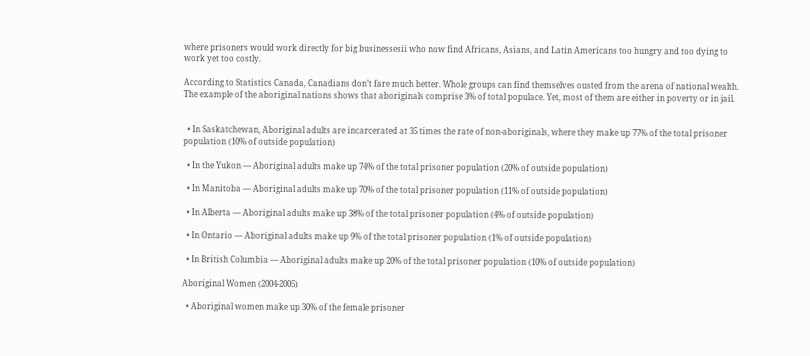where prisoners would work directly for big businessesii who now find Africans, Asians, and Latin Americans too hungry and too dying to work yet too costly.

According to Statistics Canada, Canadians don’t fare much better. Whole groups can find themselves ousted from the arena of national wealth. The example of the aboriginal nations shows that aboriginals comprise 3% of total populace. Yet, most of them are either in poverty or in jail.


  • In Saskatchewan, Aboriginal adults are incarcerated at 35 times the rate of non-aboriginals, where they make up 77% of the total prisoner population (10% of outside population)

  • In the Yukon — Aboriginal adults make up 74% of the total prisoner population (20% of outside population)

  • In Manitoba — Aboriginal adults make up 70% of the total prisoner population (11% of outside population)

  • In Alberta — Aboriginal adults make up 38% of the total prisoner population (4% of outside population)

  • In Ontario — Aboriginal adults make up 9% of the total prisoner population (1% of outside population)

  • In British Columbia — Aboriginal adults make up 20% of the total prisoner population (10% of outside population)

Aboriginal Women (2004-2005)

  • Aboriginal women make up 30% of the female prisoner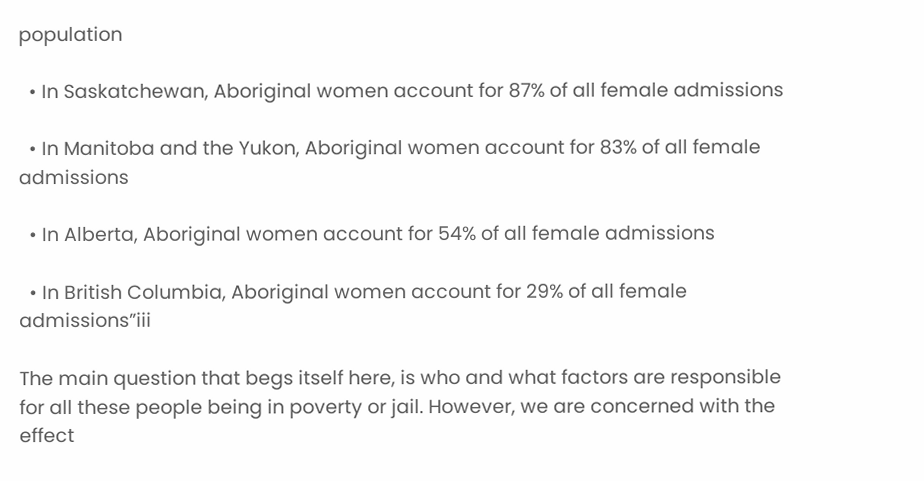population

  • In Saskatchewan, Aboriginal women account for 87% of all female admissions

  • In Manitoba and the Yukon, Aboriginal women account for 83% of all female admissions

  • In Alberta, Aboriginal women account for 54% of all female admissions

  • In British Columbia, Aboriginal women account for 29% of all female admissions”iii

The main question that begs itself here, is who and what factors are responsible for all these people being in poverty or jail. However, we are concerned with the effect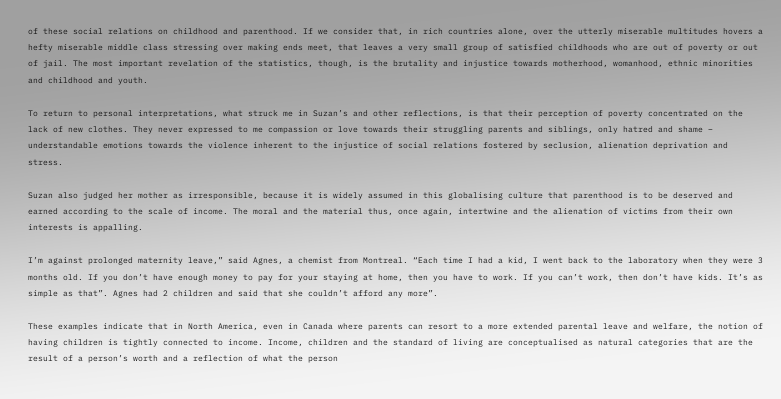of these social relations on childhood and parenthood. If we consider that, in rich countries alone, over the utterly miserable multitudes hovers a hefty miserable middle class stressing over making ends meet, that leaves a very small group of satisfied childhoods who are out of poverty or out of jail. The most important revelation of the statistics, though, is the brutality and injustice towards motherhood, womanhood, ethnic minorities and childhood and youth.

To return to personal interpretations, what struck me in Suzan’s and other reflections, is that their perception of poverty concentrated on the lack of new clothes. They never expressed to me compassion or love towards their struggling parents and siblings, only hatred and shame – understandable emotions towards the violence inherent to the injustice of social relations fostered by seclusion, alienation deprivation and stress.

Suzan also judged her mother as irresponsible, because it is widely assumed in this globalising culture that parenthood is to be deserved and earned according to the scale of income. The moral and the material thus, once again, intertwine and the alienation of victims from their own interests is appalling.

I’m against prolonged maternity leave,” said Agnes, a chemist from Montreal. “Each time I had a kid, I went back to the laboratory when they were 3 months old. If you don’t have enough money to pay for your staying at home, then you have to work. If you can’t work, then don’t have kids. It’s as simple as that”. Agnes had 2 children and said that she couldn’t afford any more”.

These examples indicate that in North America, even in Canada where parents can resort to a more extended parental leave and welfare, the notion of having children is tightly connected to income. Income, children and the standard of living are conceptualised as natural categories that are the result of a person’s worth and a reflection of what the person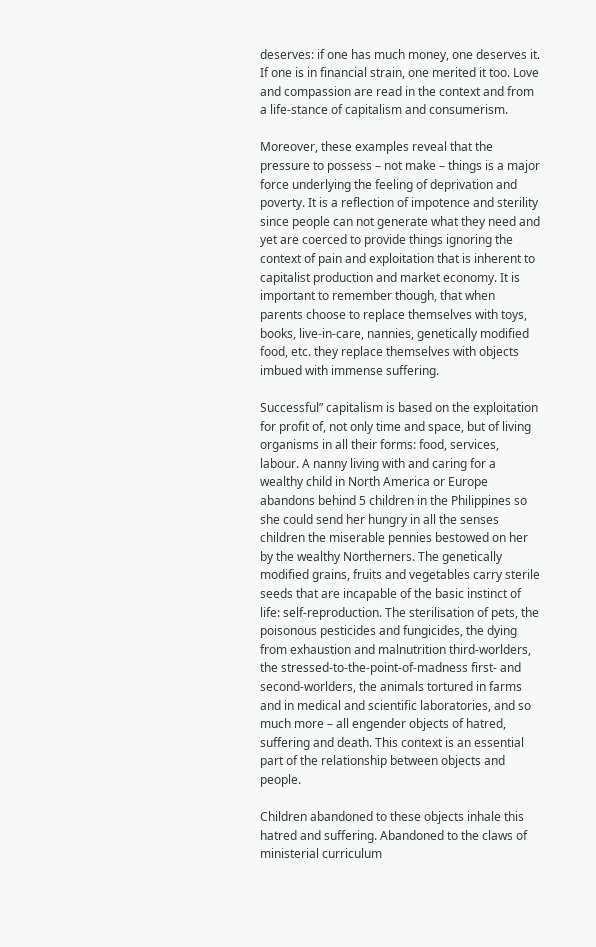deserves: if one has much money, one deserves it. If one is in financial strain, one merited it too. Love and compassion are read in the context and from a life-stance of capitalism and consumerism.

Moreover, these examples reveal that the pressure to possess – not make – things is a major force underlying the feeling of deprivation and poverty. It is a reflection of impotence and sterility since people can not generate what they need and yet are coerced to provide things ignoring the context of pain and exploitation that is inherent to capitalist production and market economy. It is important to remember though, that when parents choose to replace themselves with toys, books, live-in-care, nannies, genetically modified food, etc. they replace themselves with objects imbued with immense suffering.

Successful” capitalism is based on the exploitation for profit of, not only time and space, but of living organisms in all their forms: food, services, labour. A nanny living with and caring for a wealthy child in North America or Europe abandons behind 5 children in the Philippines so she could send her hungry in all the senses children the miserable pennies bestowed on her by the wealthy Northerners. The genetically modified grains, fruits and vegetables carry sterile seeds that are incapable of the basic instinct of life: self-reproduction. The sterilisation of pets, the poisonous pesticides and fungicides, the dying from exhaustion and malnutrition third-worlders, the stressed-to-the-point-of-madness first- and second-worlders, the animals tortured in farms and in medical and scientific laboratories, and so much more – all engender objects of hatred, suffering and death. This context is an essential part of the relationship between objects and people.

Children abandoned to these objects inhale this hatred and suffering. Abandoned to the claws of ministerial curriculum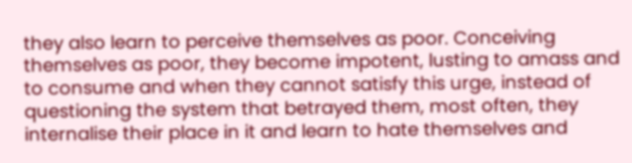they also learn to perceive themselves as poor. Conceiving themselves as poor, they become impotent, lusting to amass and to consume and when they cannot satisfy this urge, instead of questioning the system that betrayed them, most often, they internalise their place in it and learn to hate themselves and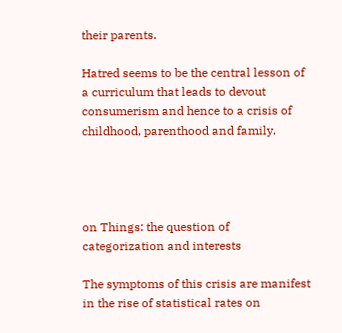their parents.

Hatred seems to be the central lesson of a curriculum that leads to devout consumerism and hence to a crisis of childhood, parenthood and family.




on Things: the question of categorization and interests

The symptoms of this crisis are manifest in the rise of statistical rates on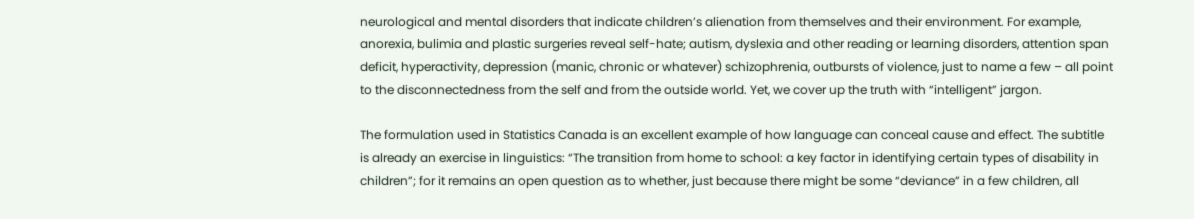neurological and mental disorders that indicate children’s alienation from themselves and their environment. For example, anorexia, bulimia and plastic surgeries reveal self-hate; autism, dyslexia and other reading or learning disorders, attention span deficit, hyperactivity, depression (manic, chronic or whatever) schizophrenia, outbursts of violence, just to name a few – all point to the disconnectedness from the self and from the outside world. Yet, we cover up the truth with “intelligent” jargon.

The formulation used in Statistics Canada is an excellent example of how language can conceal cause and effect. The subtitle is already an exercise in linguistics: “The transition from home to school: a key factor in identifying certain types of disability in children”; for it remains an open question as to whether, just because there might be some “deviance” in a few children, all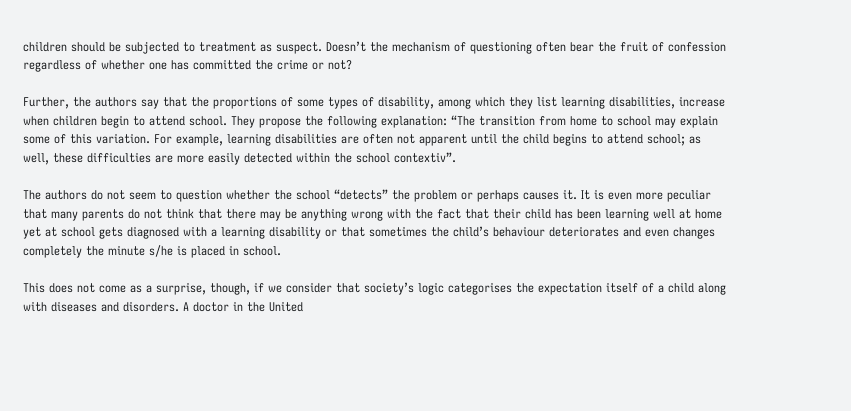children should be subjected to treatment as suspect. Doesn’t the mechanism of questioning often bear the fruit of confession regardless of whether one has committed the crime or not?

Further, the authors say that the proportions of some types of disability, among which they list learning disabilities, increase when children begin to attend school. They propose the following explanation: “The transition from home to school may explain some of this variation. For example, learning disabilities are often not apparent until the child begins to attend school; as well, these difficulties are more easily detected within the school contextiv”.

The authors do not seem to question whether the school “detects” the problem or perhaps causes it. It is even more peculiar that many parents do not think that there may be anything wrong with the fact that their child has been learning well at home yet at school gets diagnosed with a learning disability or that sometimes the child’s behaviour deteriorates and even changes completely the minute s/he is placed in school.

This does not come as a surprise, though, if we consider that society’s logic categorises the expectation itself of a child along with diseases and disorders. A doctor in the United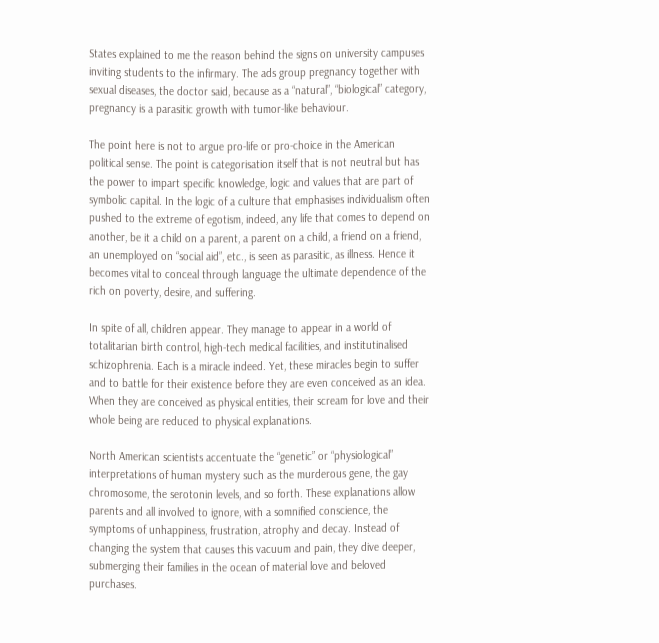States explained to me the reason behind the signs on university campuses inviting students to the infirmary. The ads group pregnancy together with sexual diseases, the doctor said, because as a “natural”, “biological” category, pregnancy is a parasitic growth with tumor-like behaviour.

The point here is not to argue pro-life or pro-choice in the American political sense. The point is categorisation itself that is not neutral but has the power to impart specific knowledge, logic and values that are part of symbolic capital. In the logic of a culture that emphasises individualism often pushed to the extreme of egotism, indeed, any life that comes to depend on another, be it a child on a parent, a parent on a child, a friend on a friend, an unemployed on “social aid”, etc., is seen as parasitic, as illness. Hence it becomes vital to conceal through language the ultimate dependence of the rich on poverty, desire, and suffering.

In spite of all, children appear. They manage to appear in a world of totalitarian birth control, high-tech medical facilities, and institutinalised schizophrenia. Each is a miracle indeed. Yet, these miracles begin to suffer and to battle for their existence before they are even conceived as an idea. When they are conceived as physical entities, their scream for love and their whole being are reduced to physical explanations.

North American scientists accentuate the “genetic” or “physiological” interpretations of human mystery such as the murderous gene, the gay chromosome, the serotonin levels, and so forth. These explanations allow parents and all involved to ignore, with a somnified conscience, the symptoms of unhappiness, frustration, atrophy and decay. Instead of changing the system that causes this vacuum and pain, they dive deeper, submerging their families in the ocean of material love and beloved purchases.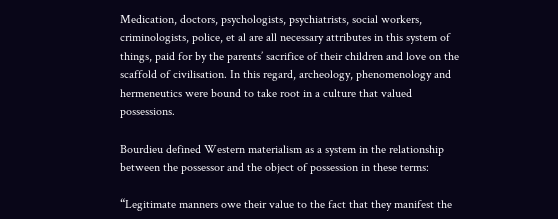Medication, doctors, psychologists, psychiatrists, social workers, criminologists, police, et al are all necessary attributes in this system of things, paid for by the parents’ sacrifice of their children and love on the scaffold of civilisation. In this regard, archeology, phenomenology and hermeneutics were bound to take root in a culture that valued possessions.

Bourdieu defined Western materialism as a system in the relationship between the possessor and the object of possession in these terms:

“Legitimate manners owe their value to the fact that they manifest the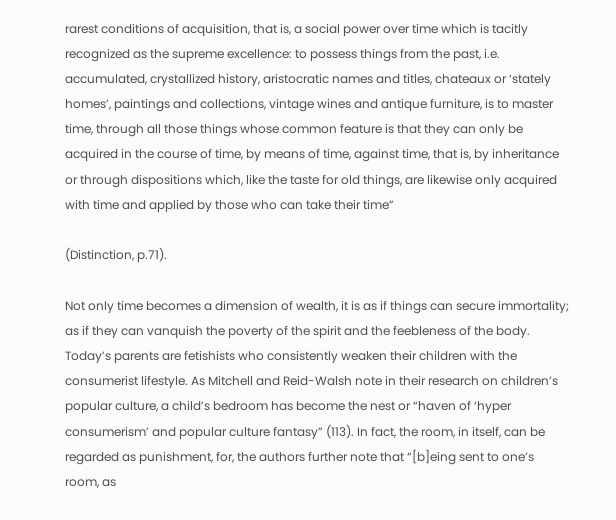rarest conditions of acquisition, that is, a social power over time which is tacitly recognized as the supreme excellence: to possess things from the past, i.e. accumulated, crystallized history, aristocratic names and titles, chateaux or ‘stately homes’, paintings and collections, vintage wines and antique furniture, is to master time, through all those things whose common feature is that they can only be acquired in the course of time, by means of time, against time, that is, by inheritance or through dispositions which, like the taste for old things, are likewise only acquired with time and applied by those who can take their time”

(Distinction, p.71).

Not only time becomes a dimension of wealth, it is as if things can secure immortality; as if they can vanquish the poverty of the spirit and the feebleness of the body. Today’s parents are fetishists who consistently weaken their children with the consumerist lifestyle. As Mitchell and Reid-Walsh note in their research on children’s popular culture, a child’s bedroom has become the nest or “haven of ‘hyper consumerism’ and popular culture fantasy” (113). In fact, the room, in itself, can be regarded as punishment, for, the authors further note that “[b]eing sent to one’s room, as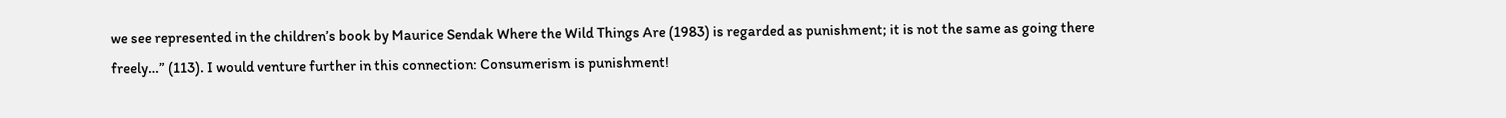we see represented in the children’s book by Maurice Sendak Where the Wild Things Are (1983) is regarded as punishment; it is not the same as going there freely…” (113). I would venture further in this connection: Consumerism is punishment!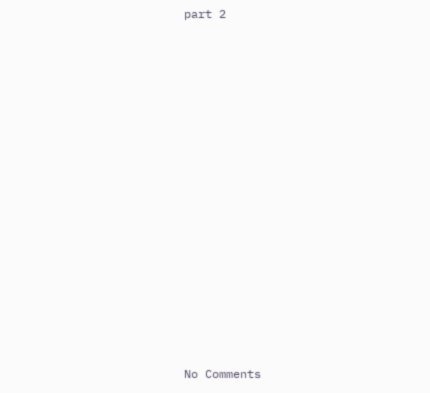part 2














No Comments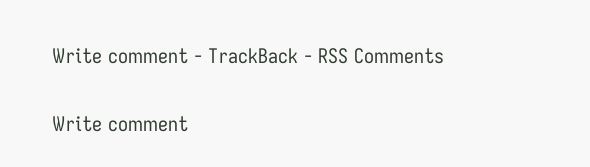Write comment - TrackBack - RSS Comments

Write comment